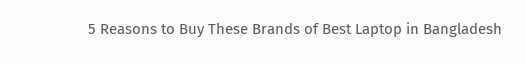5 Reasons to Buy These Brands of Best Laptop in Bangladesh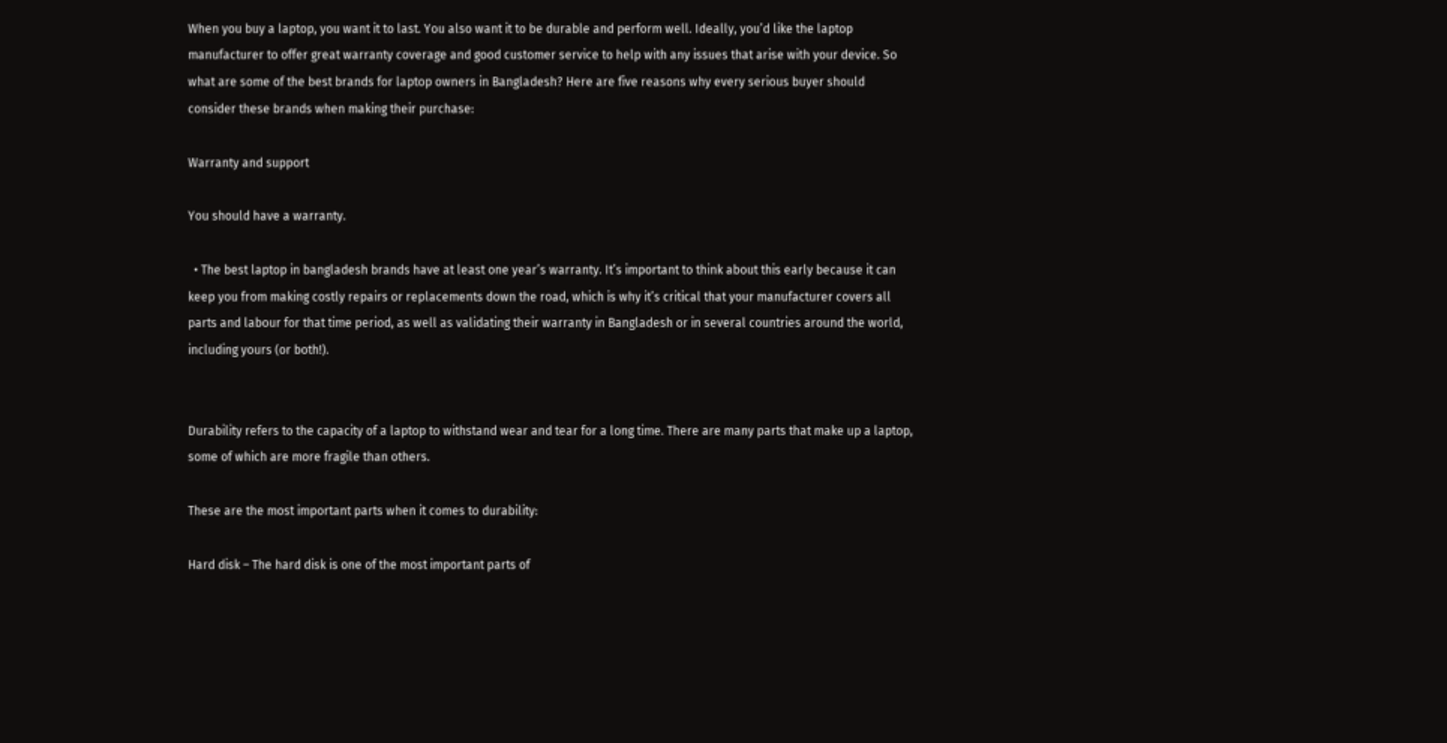When you buy a laptop, you want it to last. You also want it to be durable and perform well. Ideally, you’d like the laptop manufacturer to offer great warranty coverage and good customer service to help with any issues that arise with your device. So what are some of the best brands for laptop owners in Bangladesh? Here are five reasons why every serious buyer should consider these brands when making their purchase:

Warranty and support

You should have a warranty.

  • The best laptop in bangladesh brands have at least one year’s warranty. It’s important to think about this early because it can keep you from making costly repairs or replacements down the road, which is why it’s critical that your manufacturer covers all parts and labour for that time period, as well as validating their warranty in Bangladesh or in several countries around the world, including yours (or both!).


Durability refers to the capacity of a laptop to withstand wear and tear for a long time. There are many parts that make up a laptop, some of which are more fragile than others.

These are the most important parts when it comes to durability:

Hard disk – The hard disk is one of the most important parts of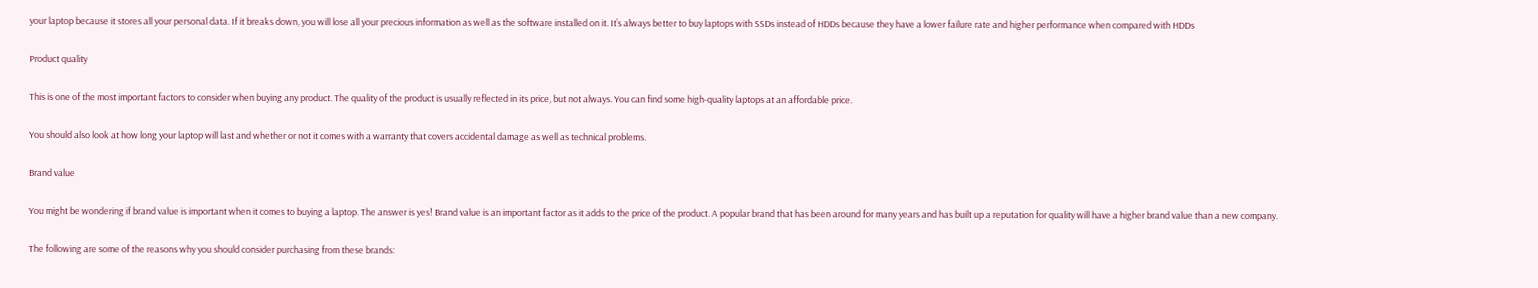your laptop because it stores all your personal data. If it breaks down, you will lose all your precious information as well as the software installed on it. It’s always better to buy laptops with SSDs instead of HDDs because they have a lower failure rate and higher performance when compared with HDDs

Product quality

This is one of the most important factors to consider when buying any product. The quality of the product is usually reflected in its price, but not always. You can find some high-quality laptops at an affordable price.

You should also look at how long your laptop will last and whether or not it comes with a warranty that covers accidental damage as well as technical problems.

Brand value

You might be wondering if brand value is important when it comes to buying a laptop. The answer is yes! Brand value is an important factor as it adds to the price of the product. A popular brand that has been around for many years and has built up a reputation for quality will have a higher brand value than a new company.

The following are some of the reasons why you should consider purchasing from these brands: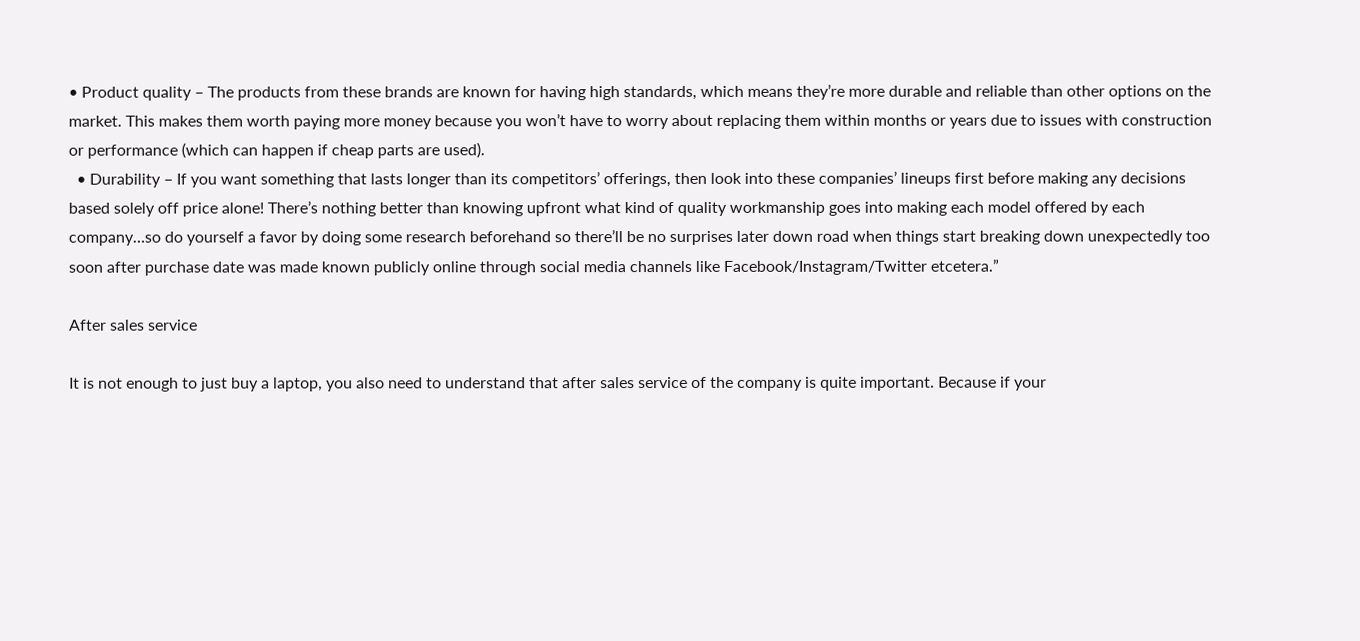• Product quality – The products from these brands are known for having high standards, which means they’re more durable and reliable than other options on the market. This makes them worth paying more money because you won’t have to worry about replacing them within months or years due to issues with construction or performance (which can happen if cheap parts are used).
  • Durability – If you want something that lasts longer than its competitors’ offerings, then look into these companies’ lineups first before making any decisions based solely off price alone! There’s nothing better than knowing upfront what kind of quality workmanship goes into making each model offered by each company…so do yourself a favor by doing some research beforehand so there’ll be no surprises later down road when things start breaking down unexpectedly too soon after purchase date was made known publicly online through social media channels like Facebook/Instagram/Twitter etcetera.”

After sales service

It is not enough to just buy a laptop, you also need to understand that after sales service of the company is quite important. Because if your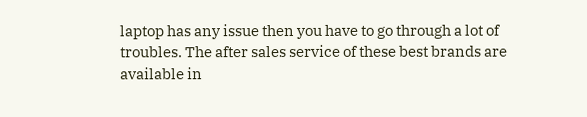laptop has any issue then you have to go through a lot of troubles. The after sales service of these best brands are available in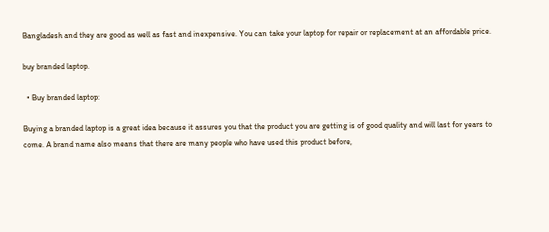Bangladesh and they are good as well as fast and inexpensive. You can take your laptop for repair or replacement at an affordable price.

buy branded laptop.

  • Buy branded laptop:

Buying a branded laptop is a great idea because it assures you that the product you are getting is of good quality and will last for years to come. A brand name also means that there are many people who have used this product before,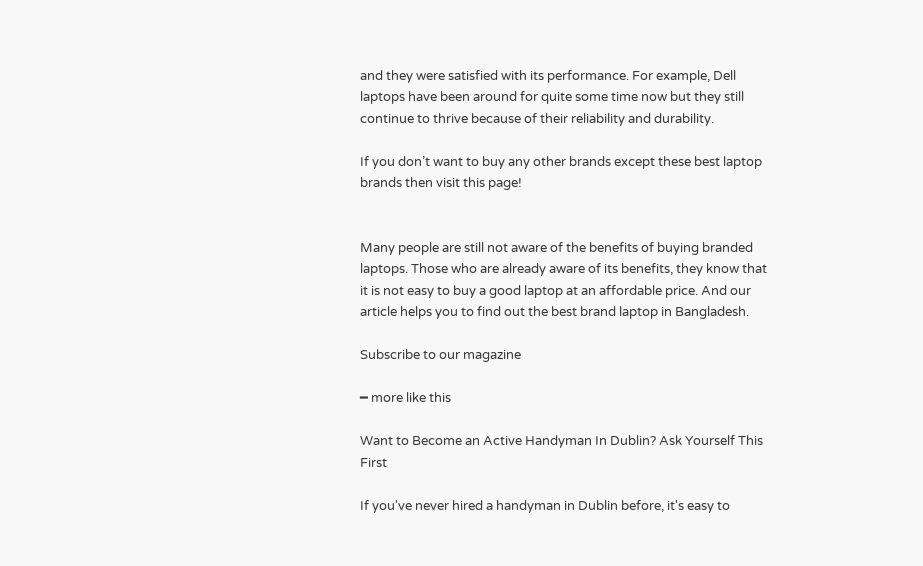and they were satisfied with its performance. For example, Dell laptops have been around for quite some time now but they still continue to thrive because of their reliability and durability.

If you don’t want to buy any other brands except these best laptop brands then visit this page!


Many people are still not aware of the benefits of buying branded laptops. Those who are already aware of its benefits, they know that it is not easy to buy a good laptop at an affordable price. And our article helps you to find out the best brand laptop in Bangladesh.

Subscribe to our magazine

━ more like this

Want to Become an Active Handyman In Dublin? Ask Yourself This First

If you've never hired a handyman in Dublin before, it's easy to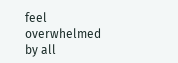feel overwhelmed by all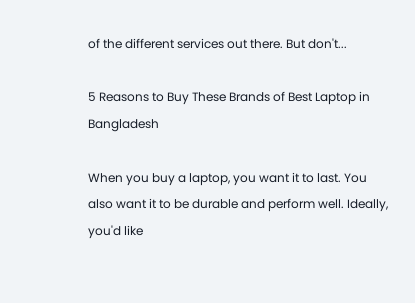of the different services out there. But don't...

5 Reasons to Buy These Brands of Best Laptop in Bangladesh

When you buy a laptop, you want it to last. You also want it to be durable and perform well. Ideally, you'd like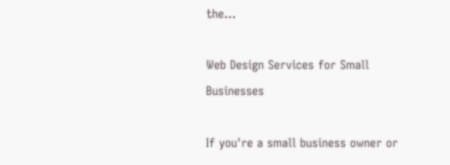the...

Web Design Services for Small Businesses

If you're a small business owner or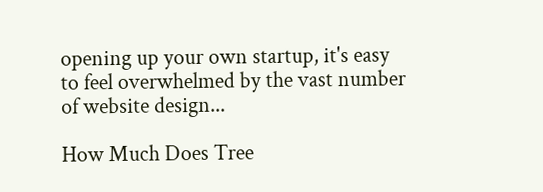opening up your own startup, it's easy to feel overwhelmed by the vast number of website design...

How Much Does Tree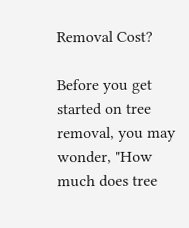Removal Cost?

Before you get started on tree removal, you may wonder, "How much does tree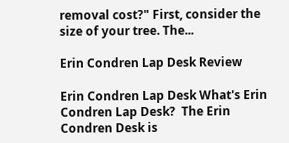removal cost?" First, consider the size of your tree. The...

Erin Condren Lap Desk Review

Erin Condren Lap Desk What's Erin Condren Lap Desk?  The Erin Condren Desk is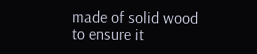made of solid wood to ensure it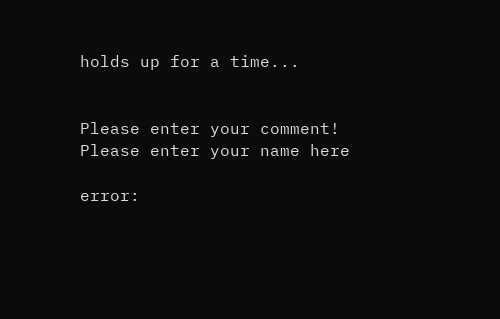holds up for a time...


Please enter your comment!
Please enter your name here

error: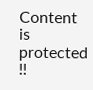Content is protected !!